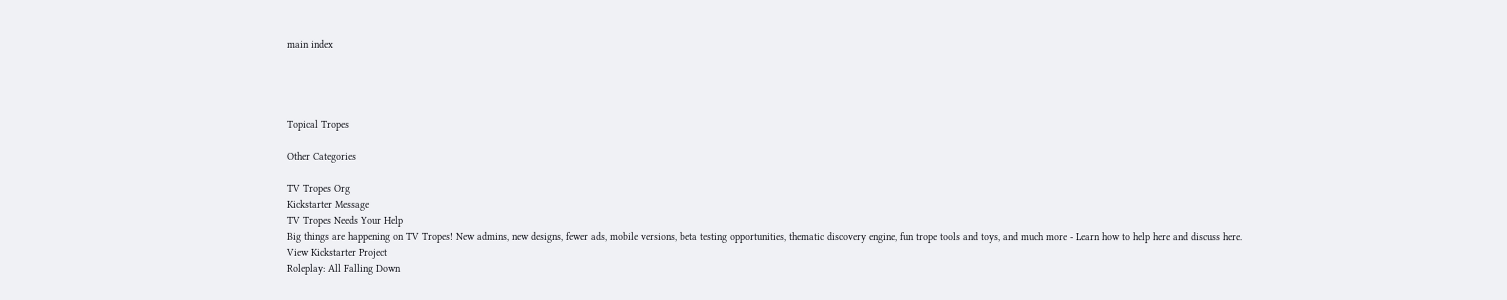main index




Topical Tropes

Other Categories

TV Tropes Org
Kickstarter Message
TV Tropes Needs Your Help
Big things are happening on TV Tropes! New admins, new designs, fewer ads, mobile versions, beta testing opportunities, thematic discovery engine, fun trope tools and toys, and much more - Learn how to help here and discuss here.
View Kickstarter Project
Roleplay: All Falling Down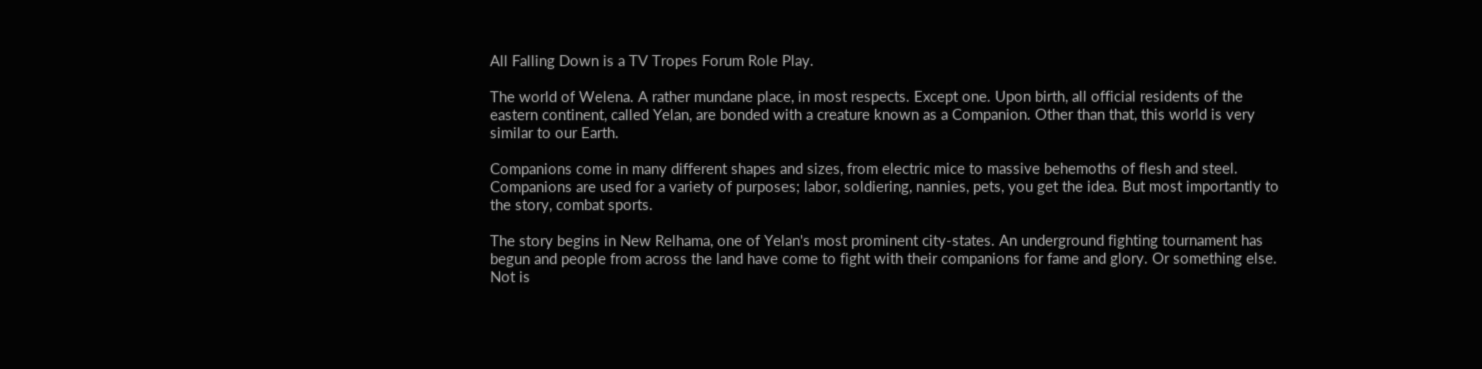All Falling Down is a TV Tropes Forum Role Play.

The world of Welena. A rather mundane place, in most respects. Except one. Upon birth, all official residents of the eastern continent, called Yelan, are bonded with a creature known as a Companion. Other than that, this world is very similar to our Earth.

Companions come in many different shapes and sizes, from electric mice to massive behemoths of flesh and steel. Companions are used for a variety of purposes; labor, soldiering, nannies, pets, you get the idea. But most importantly to the story, combat sports.

The story begins in New Relhama, one of Yelan's most prominent city-states. An underground fighting tournament has begun and people from across the land have come to fight with their companions for fame and glory. Or something else. Not is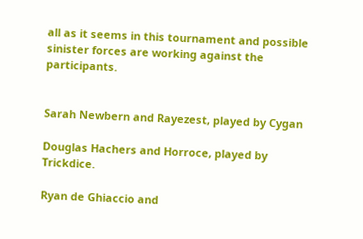all as it seems in this tournament and possible sinister forces are working against the participants.


Sarah Newbern and Rayezest, played by Cygan

Douglas Hachers and Horroce, played by Trickdice.

Ryan de Ghiaccio and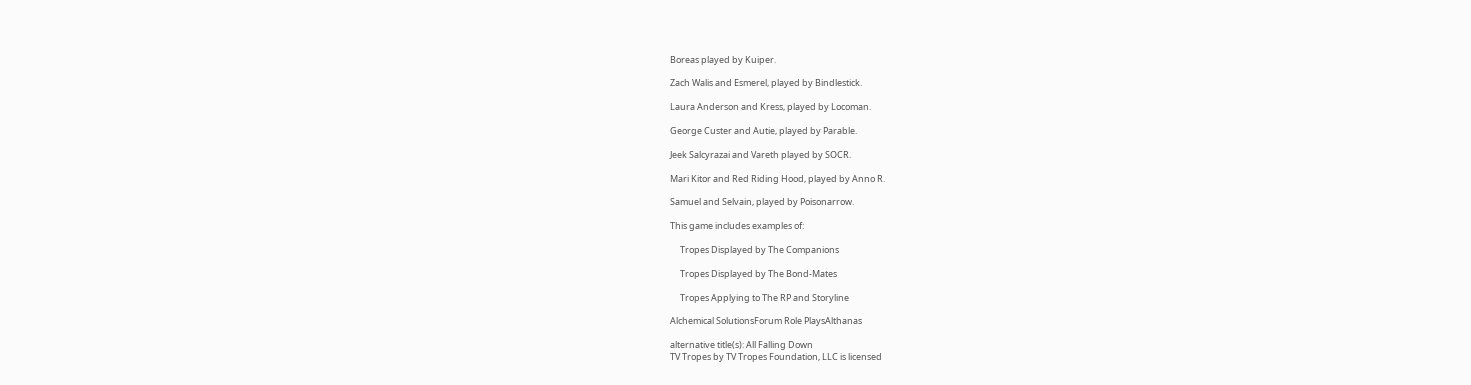Boreas played by Kuiper.

Zach Walis and Esmerel, played by Bindlestick.

Laura Anderson and Kress, played by Locoman.

George Custer and Autie, played by Parable.

Jeek Salcyrazai and Vareth played by SOCR.

Mari Kitor and Red Riding Hood, played by Anno R.

Samuel and Selvain, played by Poisonarrow.

This game includes examples of:

     Tropes Displayed by The Companions

     Tropes Displayed by The Bond-Mates

     Tropes Applying to The RP and Storyline

Alchemical SolutionsForum Role PlaysAlthanas

alternative title(s): All Falling Down
TV Tropes by TV Tropes Foundation, LLC is licensed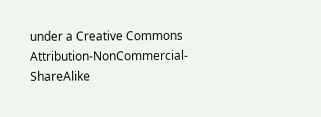under a Creative Commons Attribution-NonCommercial-ShareAlike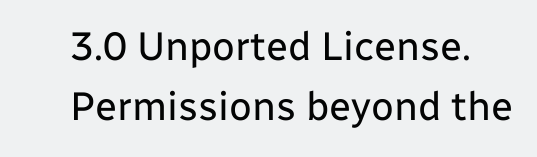3.0 Unported License.
Permissions beyond the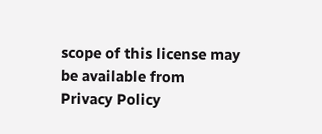scope of this license may be available from
Privacy Policy